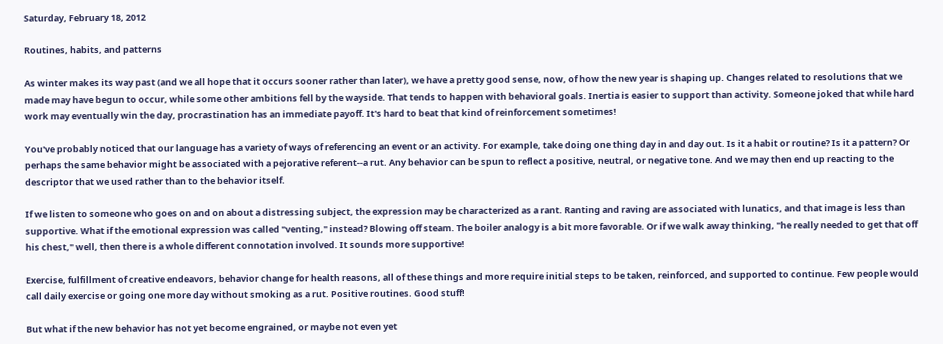Saturday, February 18, 2012

Routines, habits, and patterns

As winter makes its way past (and we all hope that it occurs sooner rather than later), we have a pretty good sense, now, of how the new year is shaping up. Changes related to resolutions that we made may have begun to occur, while some other ambitions fell by the wayside. That tends to happen with behavioral goals. Inertia is easier to support than activity. Someone joked that while hard work may eventually win the day, procrastination has an immediate payoff. It's hard to beat that kind of reinforcement sometimes!

You've probably noticed that our language has a variety of ways of referencing an event or an activity. For example, take doing one thing day in and day out. Is it a habit or routine? Is it a pattern? Or perhaps the same behavior might be associated with a pejorative referent--a rut. Any behavior can be spun to reflect a positive, neutral, or negative tone. And we may then end up reacting to the descriptor that we used rather than to the behavior itself.

If we listen to someone who goes on and on about a distressing subject, the expression may be characterized as a rant. Ranting and raving are associated with lunatics, and that image is less than supportive. What if the emotional expression was called "venting," instead? Blowing off steam. The boiler analogy is a bit more favorable. Or if we walk away thinking, "he really needed to get that off his chest," well, then there is a whole different connotation involved. It sounds more supportive!

Exercise, fulfillment of creative endeavors, behavior change for health reasons, all of these things and more require initial steps to be taken, reinforced, and supported to continue. Few people would call daily exercise or going one more day without smoking as a rut. Positive routines. Good stuff!

But what if the new behavior has not yet become engrained, or maybe not even yet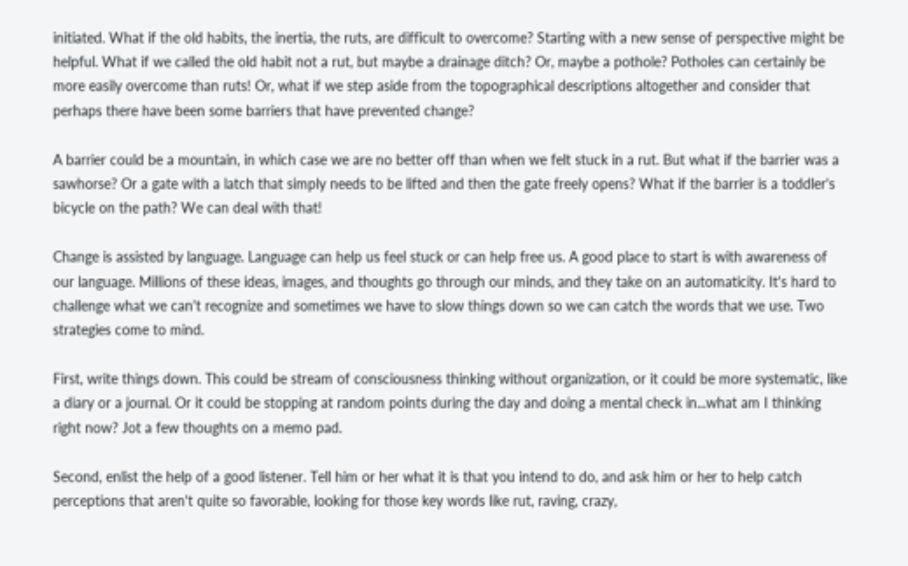initiated. What if the old habits, the inertia, the ruts, are difficult to overcome? Starting with a new sense of perspective might be helpful. What if we called the old habit not a rut, but maybe a drainage ditch? Or, maybe a pothole? Potholes can certainly be more easily overcome than ruts! Or, what if we step aside from the topographical descriptions altogether and consider that perhaps there have been some barriers that have prevented change?

A barrier could be a mountain, in which case we are no better off than when we felt stuck in a rut. But what if the barrier was a sawhorse? Or a gate with a latch that simply needs to be lifted and then the gate freely opens? What if the barrier is a toddler's bicycle on the path? We can deal with that!

Change is assisted by language. Language can help us feel stuck or can help free us. A good place to start is with awareness of our language. Millions of these ideas, images, and thoughts go through our minds, and they take on an automaticity. It's hard to challenge what we can't recognize and sometimes we have to slow things down so we can catch the words that we use. Two strategies come to mind.

First, write things down. This could be stream of consciousness thinking without organization, or it could be more systematic, like a diary or a journal. Or it could be stopping at random points during the day and doing a mental check in...what am I thinking right now? Jot a few thoughts on a memo pad.

Second, enlist the help of a good listener. Tell him or her what it is that you intend to do, and ask him or her to help catch perceptions that aren't quite so favorable, looking for those key words like rut, raving, crazy,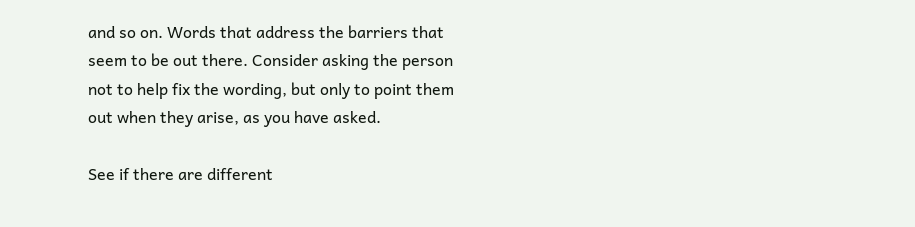and so on. Words that address the barriers that seem to be out there. Consider asking the person not to help fix the wording, but only to point them out when they arise, as you have asked.

See if there are different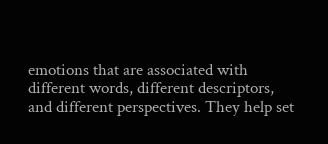emotions that are associated with different words, different descriptors, and different perspectives. They help set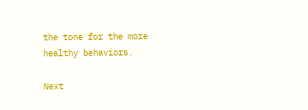the tone for the more healthy behaviors.

Next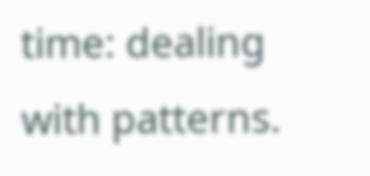time: dealing with patterns.